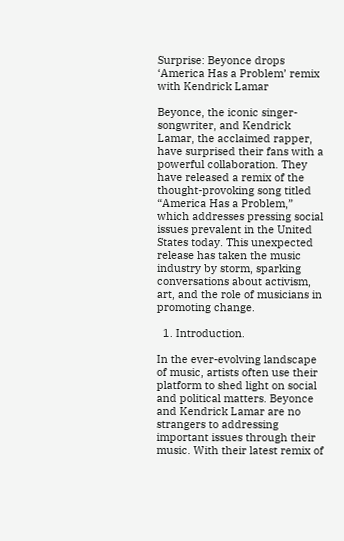Surprise: Beyonce drops ‘America Has a Problem’ remix with Kendrick Lamar

Beyonce, the iconic singer-songwriter, and Kendrick Lamar, the acclaimed rapper, have surprised their fans with a powerful collaboration. They have released a remix of the thought-provoking song titled “America Has a Problem,” which addresses pressing social issues prevalent in the United States today. This unexpected release has taken the music industry by storm, sparking conversations about activism, art, and the role of musicians in promoting change.

  1. Introduction.

In the ever-evolving landscape of music, artists often use their platform to shed light on social and political matters. Beyonce and Kendrick Lamar are no strangers to addressing important issues through their music. With their latest remix of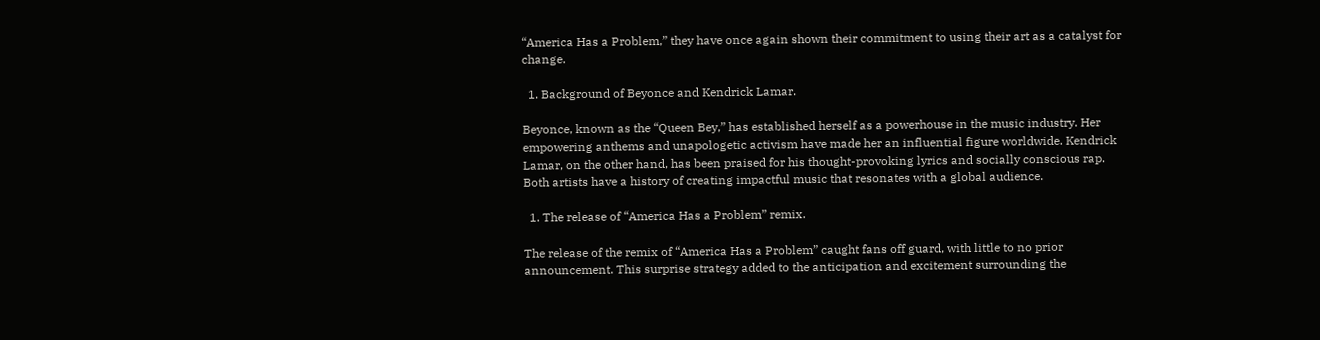“America Has a Problem,” they have once again shown their commitment to using their art as a catalyst for change.

  1. Background of Beyonce and Kendrick Lamar.

Beyonce, known as the “Queen Bey,” has established herself as a powerhouse in the music industry. Her empowering anthems and unapologetic activism have made her an influential figure worldwide. Kendrick Lamar, on the other hand, has been praised for his thought-provoking lyrics and socially conscious rap. Both artists have a history of creating impactful music that resonates with a global audience.

  1. The release of “America Has a Problem” remix.

The release of the remix of “America Has a Problem” caught fans off guard, with little to no prior announcement. This surprise strategy added to the anticipation and excitement surrounding the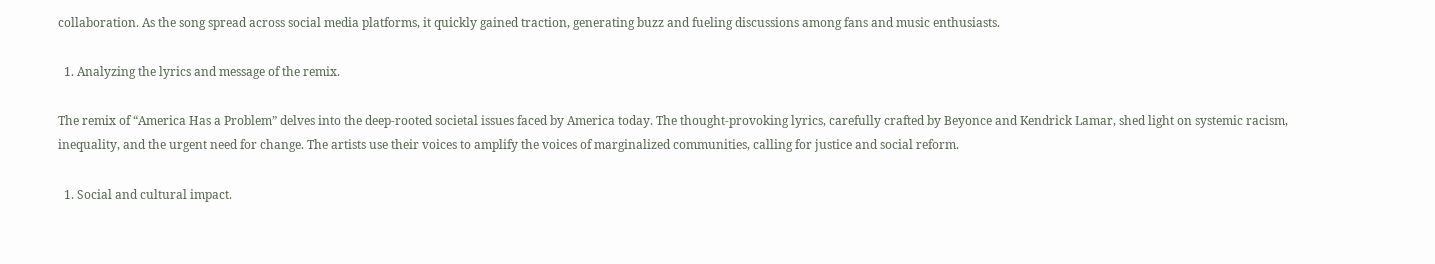collaboration. As the song spread across social media platforms, it quickly gained traction, generating buzz and fueling discussions among fans and music enthusiasts.

  1. Analyzing the lyrics and message of the remix.

The remix of “America Has a Problem” delves into the deep-rooted societal issues faced by America today. The thought-provoking lyrics, carefully crafted by Beyonce and Kendrick Lamar, shed light on systemic racism, inequality, and the urgent need for change. The artists use their voices to amplify the voices of marginalized communities, calling for justice and social reform.

  1. Social and cultural impact.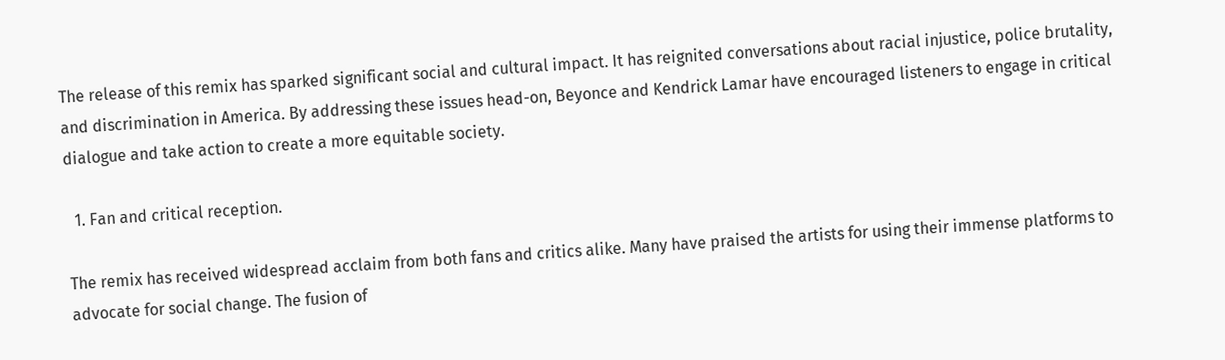The release of this remix has sparked significant social and cultural impact. It has reignited conversations about racial injustice, police brutality, and discrimination in America. By addressing these issues head-on, Beyonce and Kendrick Lamar have encouraged listeners to engage in critical dialogue and take action to create a more equitable society.

  1. Fan and critical reception.

The remix has received widespread acclaim from both fans and critics alike. Many have praised the artists for using their immense platforms to advocate for social change. The fusion of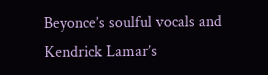Beyonce’s soulful vocals and Kendrick Lamar’s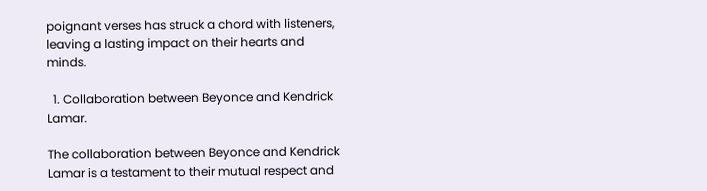poignant verses has struck a chord with listeners, leaving a lasting impact on their hearts and minds.

  1. Collaboration between Beyonce and Kendrick Lamar.

The collaboration between Beyonce and Kendrick Lamar is a testament to their mutual respect and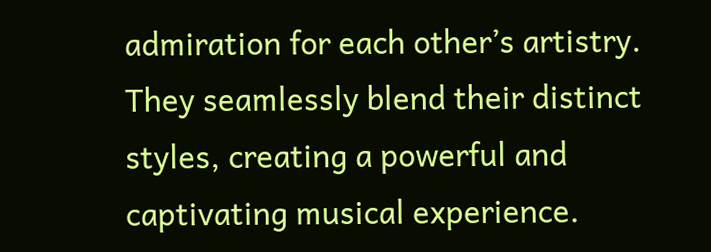admiration for each other’s artistry. They seamlessly blend their distinct styles, creating a powerful and captivating musical experience.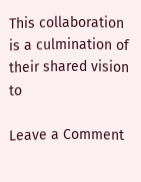This collaboration is a culmination of their shared vision to

Leave a Comment